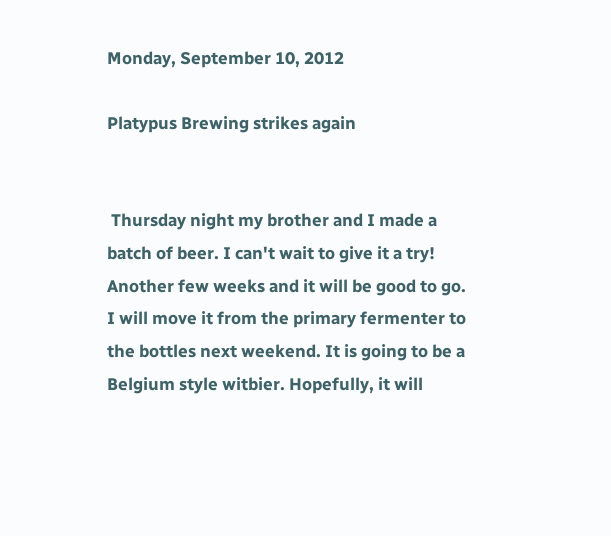Monday, September 10, 2012

Platypus Brewing strikes again


 Thursday night my brother and I made a batch of beer. I can't wait to give it a try! Another few weeks and it will be good to go. I will move it from the primary fermenter to the bottles next weekend. It is going to be a Belgium style witbier. Hopefully, it will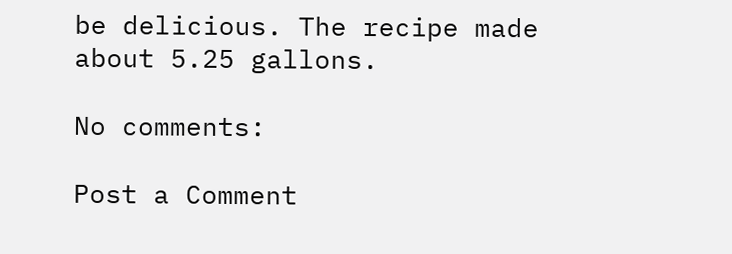be delicious. The recipe made about 5.25 gallons.

No comments:

Post a Comment